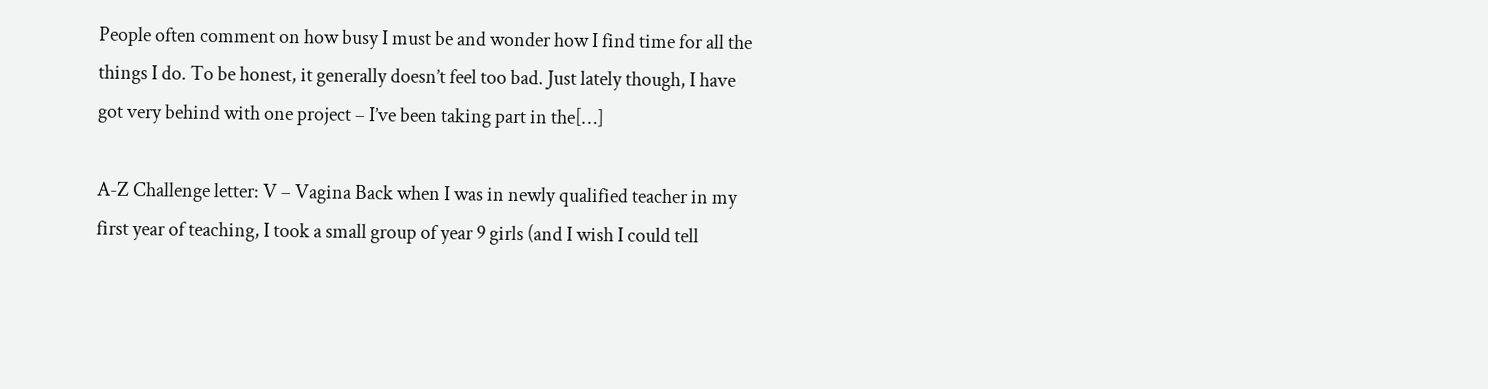People often comment on how busy I must be and wonder how I find time for all the things I do. To be honest, it generally doesn’t feel too bad. Just lately though, I have got very behind with one project – I’ve been taking part in the[…]

A-Z Challenge letter: V – Vagina Back when I was in newly qualified teacher in my first year of teaching, I took a small group of year 9 girls (and I wish I could tell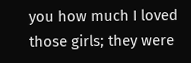you how much I loved those girls; they were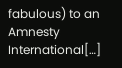fabulous) to an Amnesty International[…]